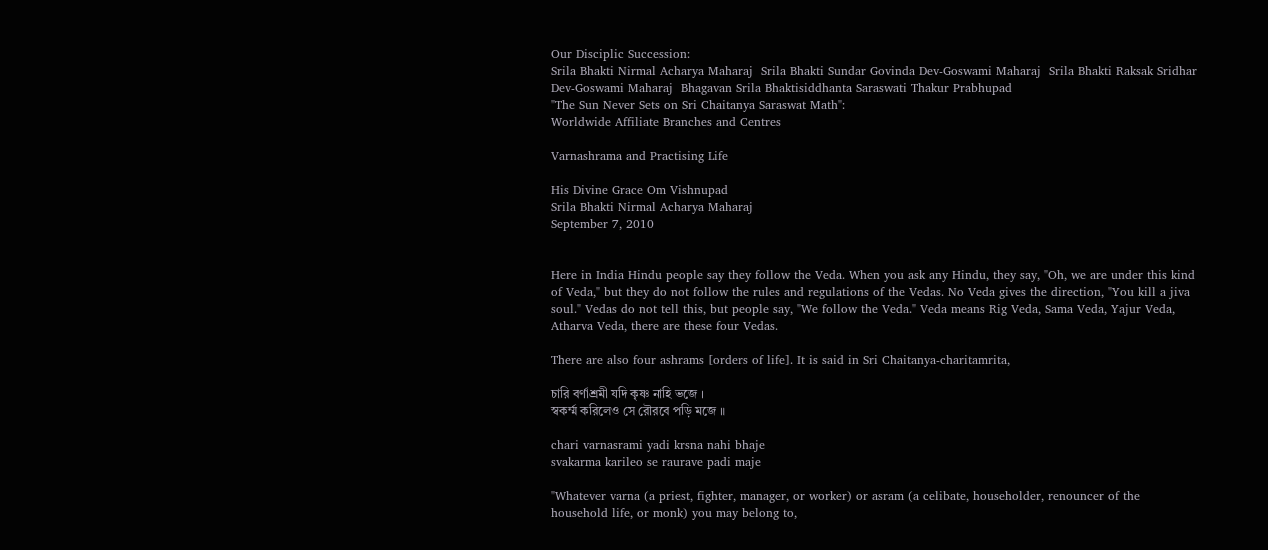Our Disciplic Succession:
Srila Bhakti Nirmal Acharya Maharaj  Srila Bhakti Sundar Govinda Dev-Goswami Maharaj  Srila Bhakti Raksak Sridhar Dev-Goswami Maharaj  Bhagavan Srila Bhaktisiddhanta Saraswati Thakur Prabhupad
"The Sun Never Sets on Sri Chaitanya Saraswat Math":
Worldwide Affiliate Branches and Centres

Varnashrama and Practising Life

His Divine Grace Om Vishnupad
Srila Bhakti Nirmal Acharya Maharaj
September 7, 2010


Here in India Hindu people say they follow the Veda. When you ask any Hindu, they say, "Oh, we are under this kind of Veda," but they do not follow the rules and regulations of the Vedas. No Veda gives the direction, "You kill a jiva soul." Vedas do not tell this, but people say, "We follow the Veda." Veda means Rig Veda, Sama Veda, Yajur Veda, Atharva Veda, there are these four Vedas.

There are also four ashrams [orders of life]. It is said in Sri Chaitanya-charitamrita,

চারি বর্ণাশ্রমী যদি কৃষ্ণ নাহি ভজে ।
স্বকর্ম্ম করিলেও সে রৌরবে পড়ি মজে ॥

chari varnasrami yadi krsna nahi bhaje
svakarma karileo se raurave padi maje

"Whatever varna (a priest, fighter, manager, or worker) or asram (a celibate, householder, renouncer of the household life, or monk) you may belong to,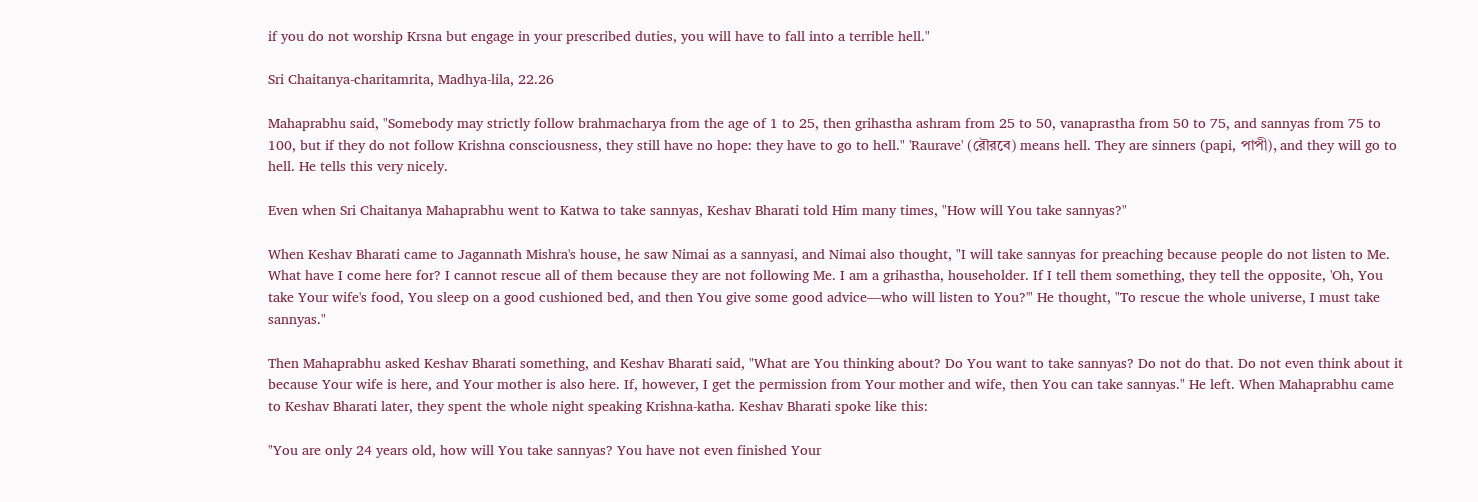if you do not worship Krsna but engage in your prescribed duties, you will have to fall into a terrible hell."

Sri Chaitanya-charitamrita, Madhya-lila, 22.26

Mahaprabhu said, "Somebody may strictly follow brahmacharya from the age of 1 to 25, then grihastha ashram from 25 to 50, vanaprastha from 50 to 75, and sannyas from 75 to 100, but if they do not follow Krishna consciousness, they still have no hope: they have to go to hell." 'Raurave' (রৌরবে) means hell. They are sinners (papi, পাপী), and they will go to hell. He tells this very nicely.

Even when Sri Chaitanya Mahaprabhu went to Katwa to take sannyas, Keshav Bharati told Him many times, "How will You take sannyas?"

When Keshav Bharati came to Jagannath Mishra's house, he saw Nimai as a sannyasi, and Nimai also thought, "I will take sannyas for preaching because people do not listen to Me. What have I come here for? I cannot rescue all of them because they are not following Me. I am a grihastha, householder. If I tell them something, they tell the opposite, 'Oh, You take Your wife's food, You sleep on a good cushioned bed, and then You give some good advice—who will listen to You?'" He thought, "To rescue the whole universe, I must take sannyas."

Then Mahaprabhu asked Keshav Bharati something, and Keshav Bharati said, "What are You thinking about? Do You want to take sannyas? Do not do that. Do not even think about it because Your wife is here, and Your mother is also here. If, however, I get the permission from Your mother and wife, then You can take sannyas." He left. When Mahaprabhu came to Keshav Bharati later, they spent the whole night speaking Krishna-katha. Keshav Bharati spoke like this:

"You are only 24 years old, how will You take sannyas? You have not even finished Your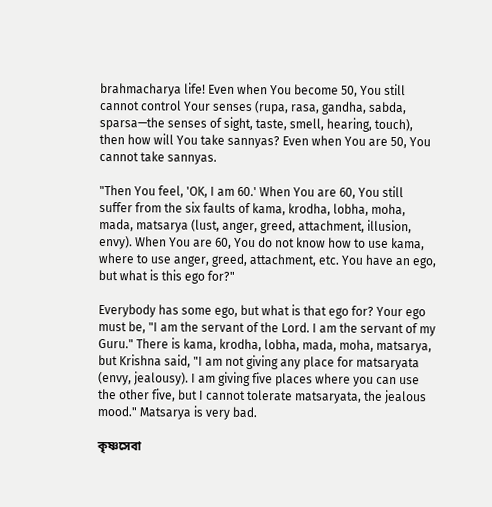brahmacharya life! Even when You become 50, You still cannot control Your senses (rupa, rasa, gandha, sabda, sparsa—the senses of sight, taste, smell, hearing, touch), then how will You take sannyas? Even when You are 50, You cannot take sannyas.

"Then You feel, 'OK, I am 60.' When You are 60, You still suffer from the six faults of kama, krodha, lobha, moha, mada, matsarya (lust, anger, greed, attachment, illusion, envy). When You are 60, You do not know how to use kama, where to use anger, greed, attachment, etc. You have an ego, but what is this ego for?"

Everybody has some ego, but what is that ego for? Your ego must be, "I am the servant of the Lord. I am the servant of my Guru." There is kama, krodha, lobha, mada, moha, matsarya, but Krishna said, "I am not giving any place for matsaryata (envy, jealousy). I am giving five places where you can use the other five, but I cannot tolerate matsaryata, the jealous mood." Matsarya is very bad.

কৃষ্ণসেবা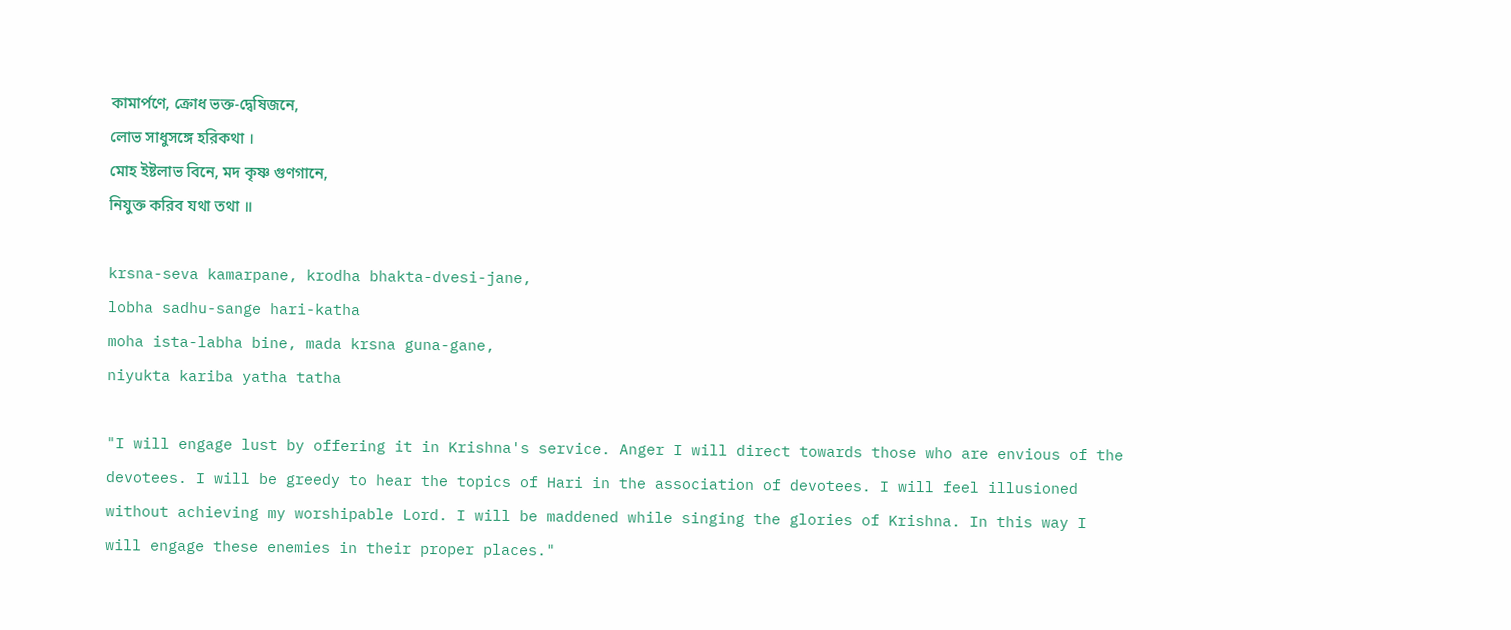কামার্পণে, ক্রোধ ভক্ত-দ্বেষিজনে,
লোভ সাধুসঙ্গে হরিকথা ।
মোহ ইষ্টলাভ বিনে, মদ কৃষ্ণ গুণগানে,
নিযুক্ত করিব যথা তথা ॥

krsna-seva kamarpane, krodha bhakta-dvesi-jane,
lobha sadhu-sange hari-katha
moha ista-labha bine, mada krsna guna-gane,
niyukta kariba yatha tatha

"I will engage lust by offering it in Krishna's service. Anger I will direct towards those who are envious of the devotees. I will be greedy to hear the topics of Hari in the association of devotees. I will feel illusioned without achieving my worshipable Lord. I will be maddened while singing the glories of Krishna. In this way I will engage these enemies in their proper places."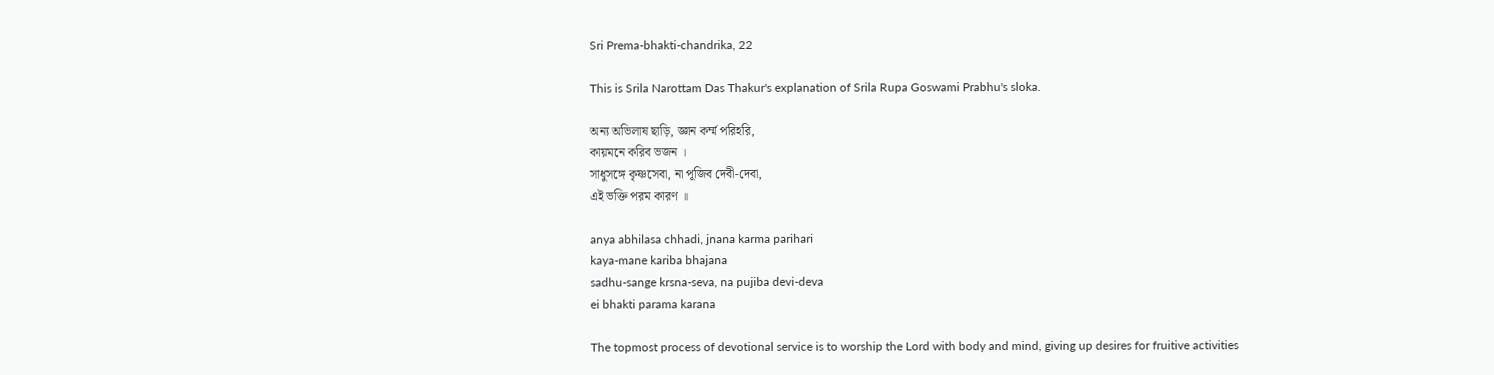Sri Prema-bhakti-chandrika, 22

This is Srila Narottam Das Thakur's explanation of Srila Rupa Goswami Prabhu's sloka.

অন্য অভিলাষ ছাড়ি, জ্ঞান কর্ম্ম পরিহরি,
কায়মনে করিব ভজন ।
সাধুসঙ্গে কৃষ্ণসেবা, না পূজিব দেবী-দেবা,
এই ভক্তি পরম কারণ ॥

anya abhilasa chhadi, jnana karma parihari
kaya-mane kariba bhajana
sadhu-sange krsna-seva, na pujiba devi-deva
ei bhakti parama karana

The topmost process of devotional service is to worship the Lord with body and mind, giving up desires for fruitive activities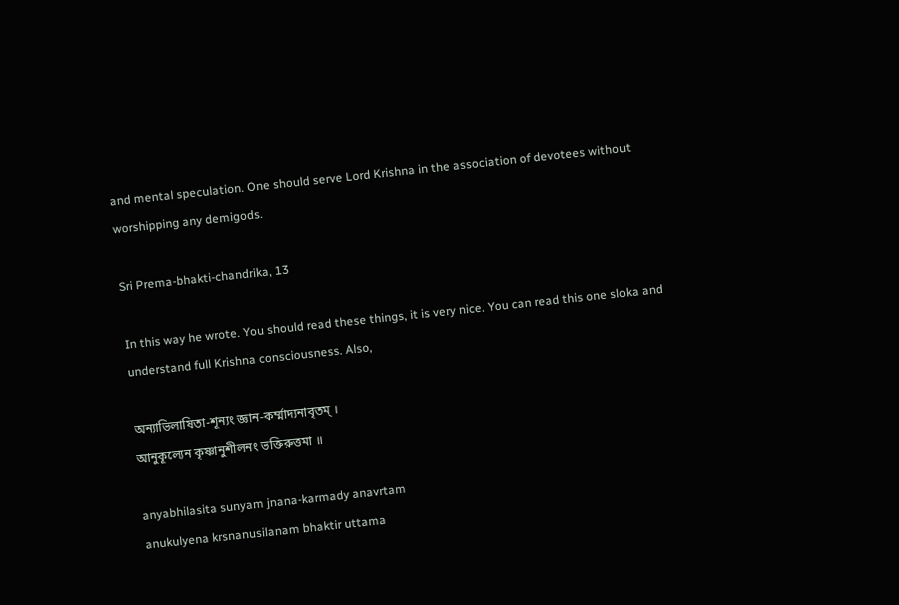and mental speculation. One should serve Lord Krishna in the association of devotees without worshipping any demigods.

Sri Prema-bhakti-chandrika, 13

In this way he wrote. You should read these things, it is very nice. You can read this one sloka and understand full Krishna consciousness. Also,

অন্যাভিলাষিতা-শূন্যং জ্ঞান-কর্ম্মাদ্যনাবৃতম্ ।
আনুকূল্যেন কৃষ্ণানুশীলনং ভক্তিরুত্তমা ॥

anyabhilasita sunyam jnana-karmady anavrtam
anukulyena krsnanusilanam bhaktir uttama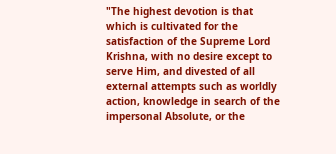"The highest devotion is that which is cultivated for the satisfaction of the Supreme Lord Krishna, with no desire except to serve Him, and divested of all external attempts such as worldly action, knowledge in search of the impersonal Absolute, or the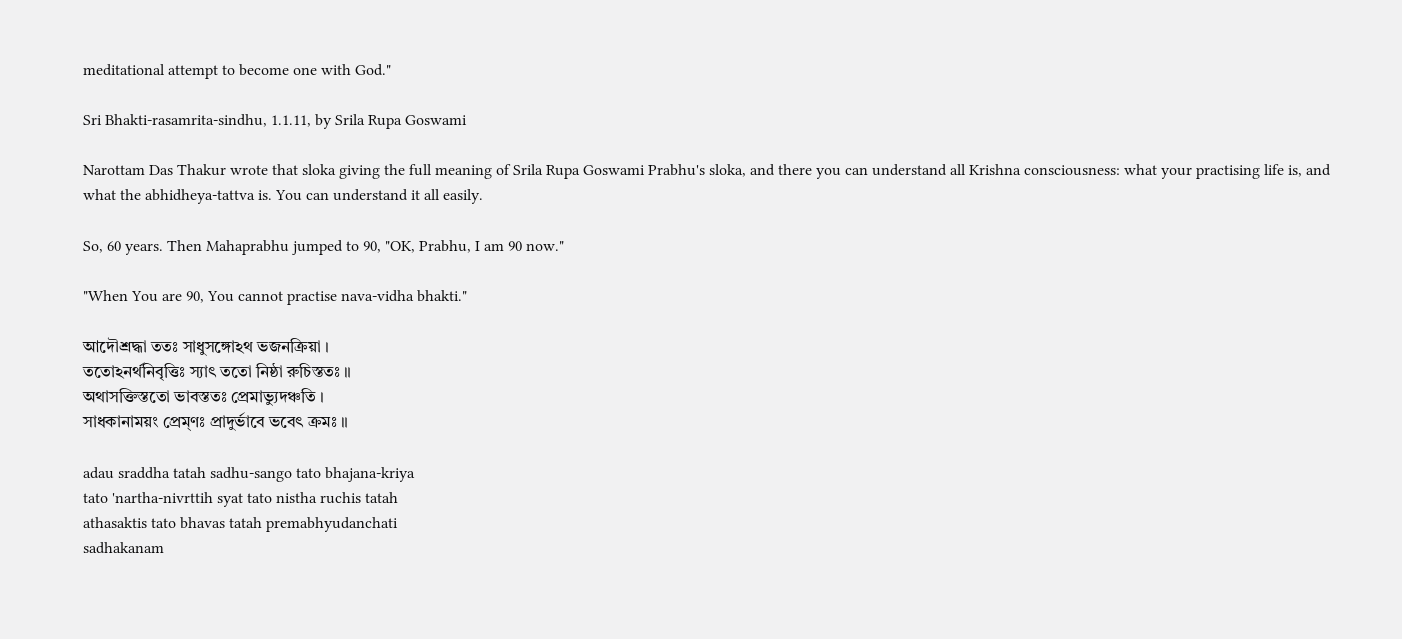meditational attempt to become one with God."

Sri Bhakti-rasamrita-sindhu, 1.1.11, by Srila Rupa Goswami

Narottam Das Thakur wrote that sloka giving the full meaning of Srila Rupa Goswami Prabhu's sloka, and there you can understand all Krishna consciousness: what your practising life is, and what the abhidheya-tattva is. You can understand it all easily.

So, 60 years. Then Mahaprabhu jumped to 90, "OK, Prabhu, I am 90 now."

"When You are 90, You cannot practise nava-vidha bhakti."

আদৌশ্রদ্ধা ততঃ সাধুসঙ্গোঽথ ভজনক্রিয়া ।
ততোঽনর্থনিবৃত্তিঃ স্যাৎ ততো নিষ্ঠা রুচিস্ততঃ ॥
অথাসক্তিস্ততো ভাবস্ততঃ প্রেমাভ্যুদঞ্চতি ।
সাধকানাময়ং প্রেম্ণঃ প্রাদুর্ভাবে ভবেৎ ক্রমঃ ॥

adau sraddha tatah sadhu-sango tato bhajana-kriya
tato 'nartha-nivrttih syat tato nistha ruchis tatah
athasaktis tato bhavas tatah premabhyudanchati
sadhakanam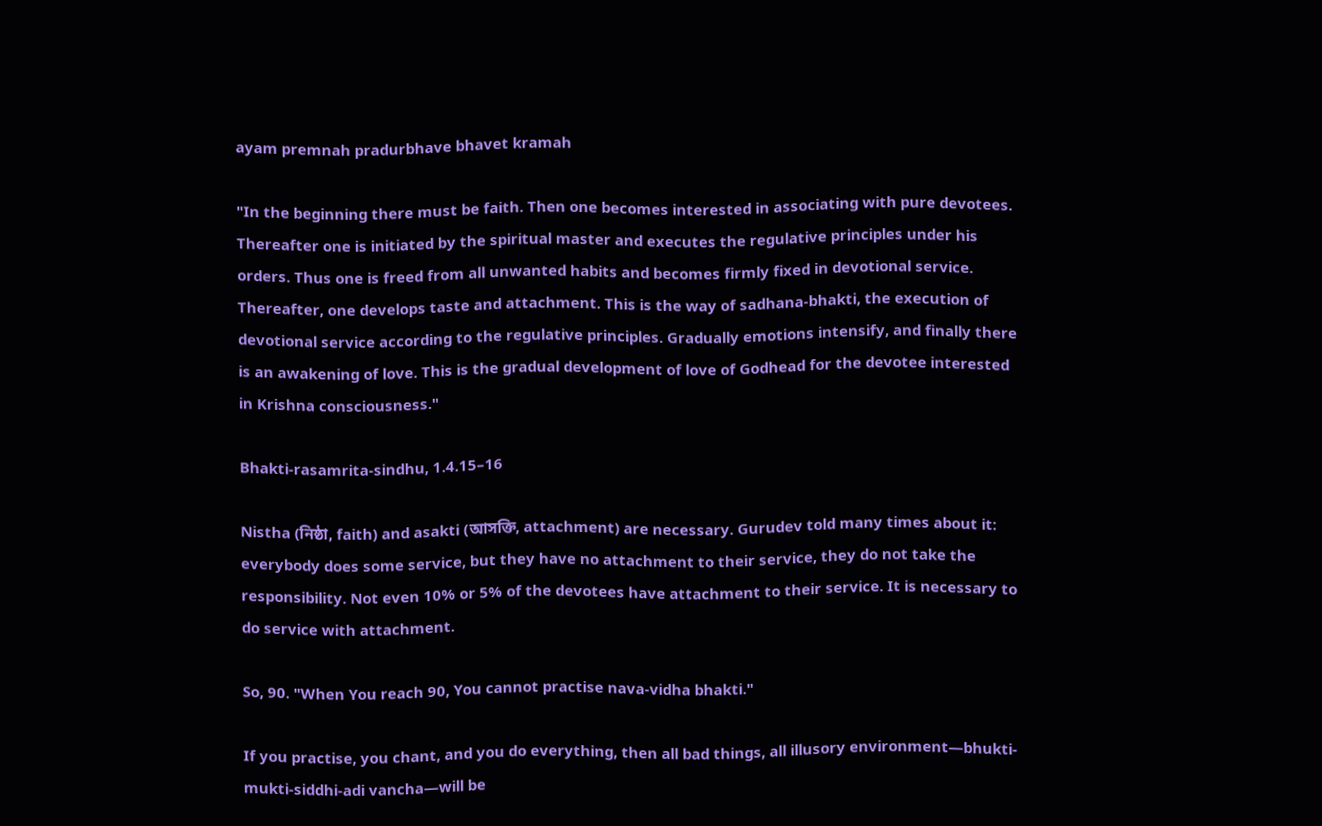ayam premnah pradurbhave bhavet kramah

"In the beginning there must be faith. Then one becomes interested in associating with pure devotees. Thereafter one is initiated by the spiritual master and executes the regulative principles under his orders. Thus one is freed from all unwanted habits and becomes firmly fixed in devotional service. Thereafter, one develops taste and attachment. This is the way of sadhana-bhakti, the execution of devotional service according to the regulative principles. Gradually emotions intensify, and finally there is an awakening of love. This is the gradual development of love of Godhead for the devotee interested in Krishna consciousness."

Bhakti-rasamrita-sindhu, 1.4.15–16

Nistha (নিষ্ঠা, faith) and asakti (আসক্তি, attachment) are necessary. Gurudev told many times about it: everybody does some service, but they have no attachment to their service, they do not take the responsibility. Not even 10% or 5% of the devotees have attachment to their service. It is necessary to do service with attachment.

So, 90. "When You reach 90, You cannot practise nava-vidha bhakti."

If you practise, you chant, and you do everything, then all bad things, all illusory environment—bhukti-mukti-siddhi-adi vancha—will be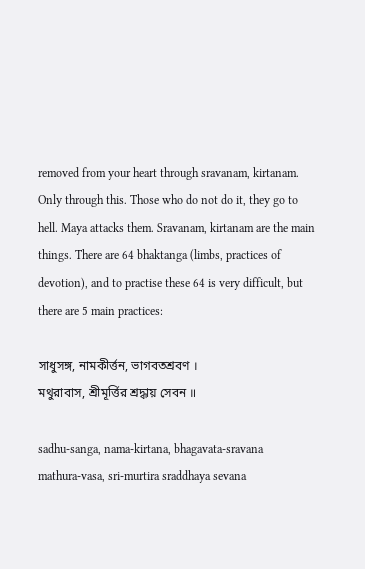removed from your heart through sravanam, kirtanam. Only through this. Those who do not do it, they go to hell. Maya attacks them. Sravanam, kirtanam are the main things. There are 64 bhaktanga (limbs, practices of devotion), and to practise these 64 is very difficult, but there are 5 main practices:

সাধুসঙ্গ, নামকীর্ত্তন, ভাগবতশ্রবণ ।
মথুরাবাস, শ্রীমূর্ত্তির শ্রদ্ধায় সেবন ॥

sadhu-sanga, nama-kirtana, bhagavata-sravana
mathura-vasa, sri-murtira sraddhaya sevana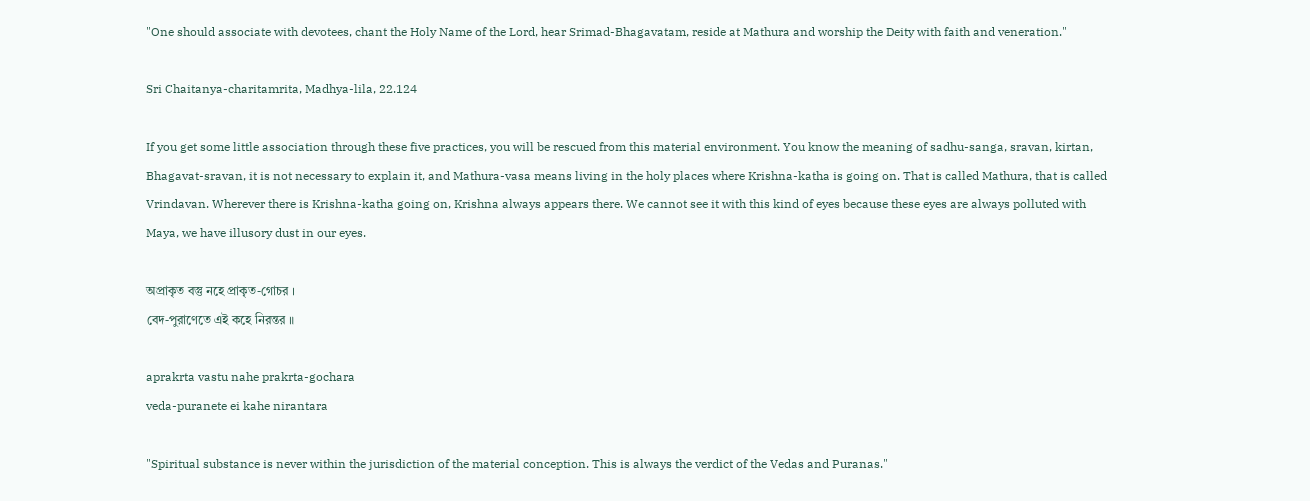"One should associate with devotees, chant the Holy Name of the Lord, hear Srimad-Bhagavatam, reside at Mathura and worship the Deity with faith and veneration."

Sri Chaitanya-charitamrita, Madhya-lila, 22.124

If you get some little association through these five practices, you will be rescued from this material environment. You know the meaning of sadhu-sanga, sravan, kirtan, Bhagavat-sravan, it is not necessary to explain it, and Mathura-vasa means living in the holy places where Krishna-katha is going on. That is called Mathura, that is called Vrindavan. Wherever there is Krishna-katha going on, Krishna always appears there. We cannot see it with this kind of eyes because these eyes are always polluted with Maya, we have illusory dust in our eyes.

অপ্রাকৃত বস্তু নহে প্রাকৃত-গোচর ।
বেদ-পুরাণেতে এই কহে নিরন্তর ॥

aprakrta vastu nahe prakrta-gochara
veda-puranete ei kahe nirantara

"Spiritual substance is never within the jurisdiction of the material conception. This is always the verdict of the Vedas and Puranas."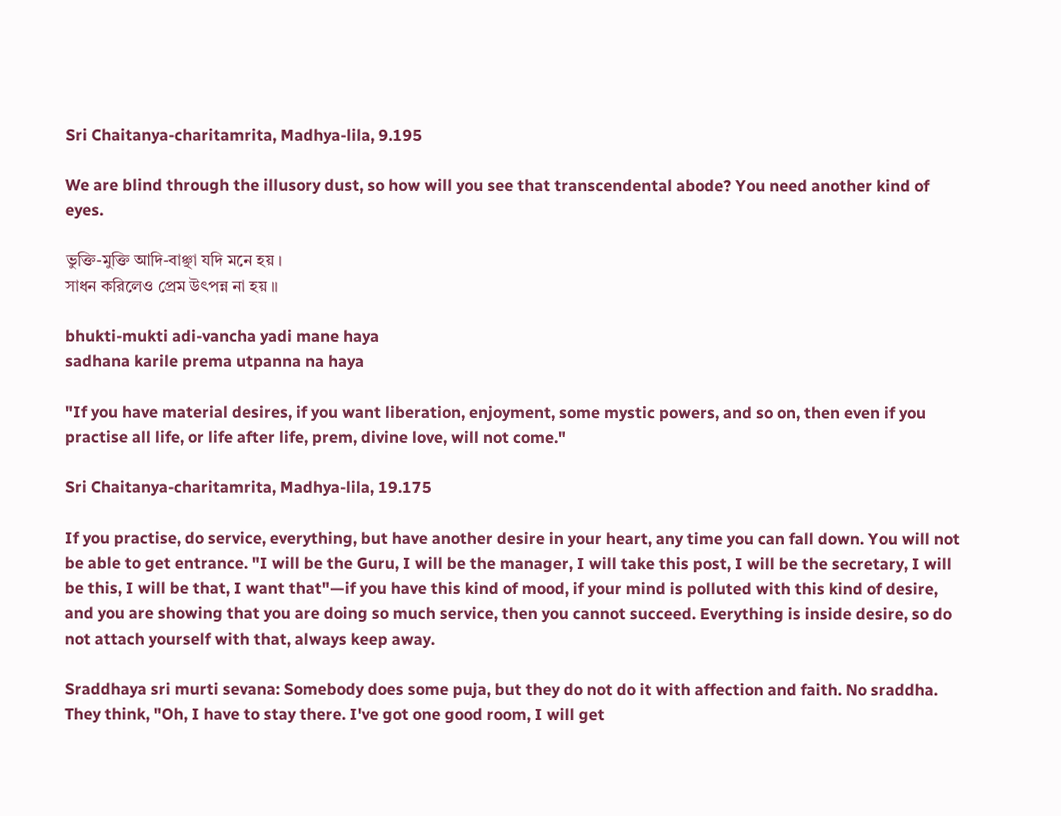Sri Chaitanya-charitamrita, Madhya-lila, 9.195

We are blind through the illusory dust, so how will you see that transcendental abode? You need another kind of eyes.

ভুক্তি-মুক্তি আদি-বাঞ্ছা যদি মনে হয় ।
সাধন করিলেও প্রেম উৎপন্ন না হয় ॥

bhukti-mukti adi-vancha yadi mane haya
sadhana karile prema utpanna na haya

"If you have material desires, if you want liberation, enjoyment, some mystic powers, and so on, then even if you practise all life, or life after life, prem, divine love, will not come."

Sri Chaitanya-charitamrita, Madhya-lila, 19.175

If you practise, do service, everything, but have another desire in your heart, any time you can fall down. You will not be able to get entrance. "I will be the Guru, I will be the manager, I will take this post, I will be the secretary, I will be this, I will be that, I want that"—if you have this kind of mood, if your mind is polluted with this kind of desire, and you are showing that you are doing so much service, then you cannot succeed. Everything is inside desire, so do not attach yourself with that, always keep away.

Sraddhaya sri murti sevana: Somebody does some puja, but they do not do it with affection and faith. No sraddha. They think, "Oh, I have to stay there. I've got one good room, I will get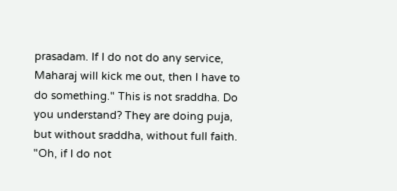prasadam. If I do not do any service, Maharaj will kick me out, then I have to do something." This is not sraddha. Do you understand? They are doing puja, but without sraddha, without full faith. "Oh, if I do not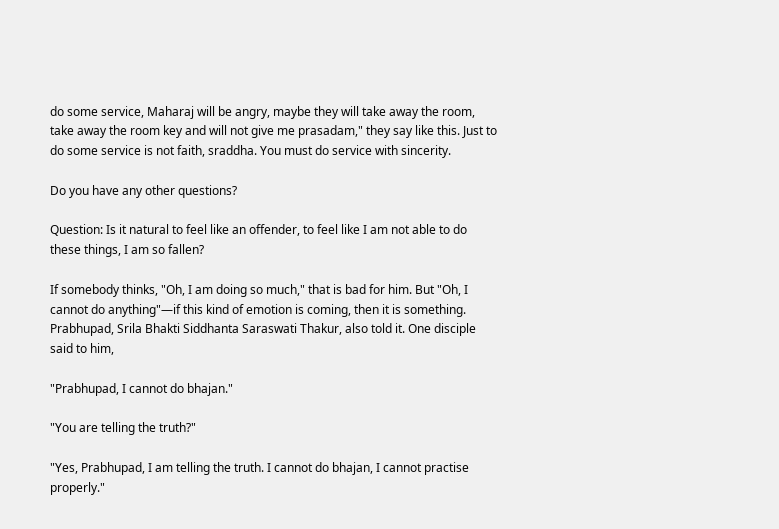do some service, Maharaj will be angry, maybe they will take away the room, take away the room key and will not give me prasadam," they say like this. Just to do some service is not faith, sraddha. You must do service with sincerity.

Do you have any other questions?

Question: Is it natural to feel like an offender, to feel like I am not able to do these things, I am so fallen?

If somebody thinks, "Oh, I am doing so much," that is bad for him. But "Oh, I cannot do anything"—if this kind of emotion is coming, then it is something. Prabhupad, Srila Bhakti Siddhanta Saraswati Thakur, also told it. One disciple said to him,

"Prabhupad, I cannot do bhajan."

"You are telling the truth?"

"Yes, Prabhupad, I am telling the truth. I cannot do bhajan, I cannot practise properly."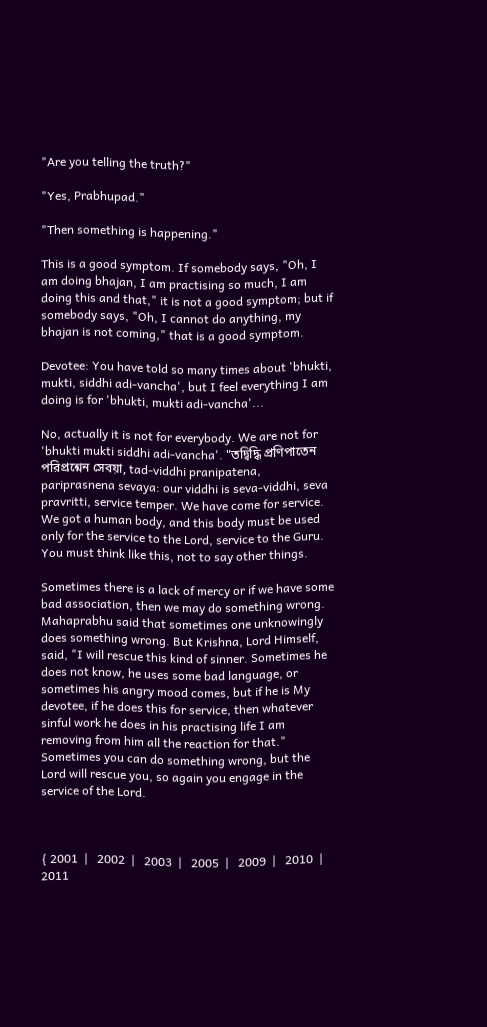"Are you telling the truth?"

"Yes, Prabhupad."

"Then something is happening."

This is a good symptom. If somebody says, "Oh, I am doing bhajan, I am practising so much, I am doing this and that," it is not a good symptom; but if somebody says, "Oh, I cannot do anything, my bhajan is not coming," that is a good symptom.

Devotee: You have told so many times about 'bhukti, mukti, siddhi adi-vancha', but I feel everything I am doing is for 'bhukti, mukti adi-vancha'...

No, actually it is not for everybody. We are not for 'bhukti mukti siddhi adi-vancha'. "তদ্বিদ্ধি প্রণিপাতেন পরিপ্রশ্নেন সেবয়া, tad-viddhi pranipatena, pariprasnena sevaya: our viddhi is seva-viddhi, seva pravritti, service temper. We have come for service. We got a human body, and this body must be used only for the service to the Lord, service to the Guru. You must think like this, not to say other things.

Sometimes there is a lack of mercy or if we have some bad association, then we may do something wrong. Mahaprabhu said that sometimes one unknowingly does something wrong. But Krishna, Lord Himself, said, "I will rescue this kind of sinner. Sometimes he does not know, he uses some bad language, or sometimes his angry mood comes, but if he is My devotee, if he does this for service, then whatever sinful work he does in his practising life I am removing from him all the reaction for that." Sometimes you can do something wrong, but the Lord will rescue you, so again you engage in the service of the Lord.



{ 2001  |   2002  |   2003  |   2005  |   2009  |   2010  |   2011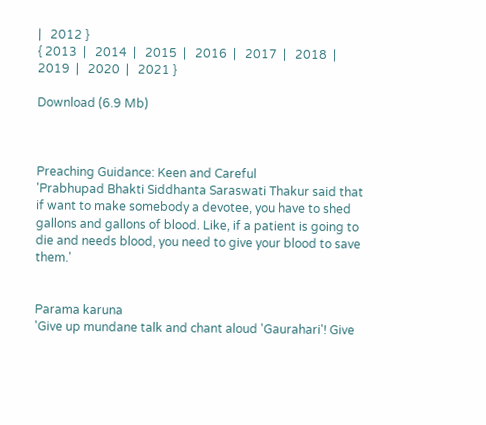|   2012 }
{ 2013  |   2014  |   2015  |   2016  |   2017  |   2018  |   2019  |   2020  |   2021 }

Download (6.9 Mb)



Preaching Guidance: Keen and Careful
'Prabhupad Bhakti Siddhanta Saraswati Thakur said that if want to make somebody a devotee, you have to shed gallons and gallons of blood. Like, if a patient is going to die and needs blood, you need to give your blood to save them.'


Parama karuna
'Give up mundane talk and chant aloud 'Gaurahari'! Give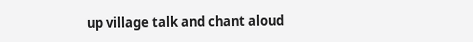up village talk and chant aloud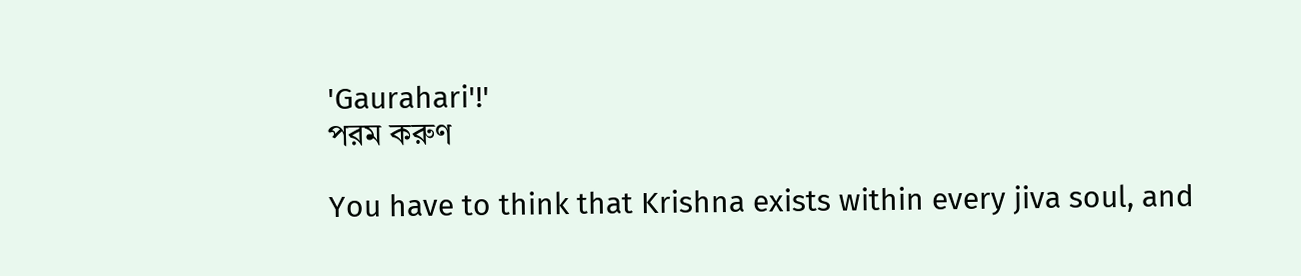'Gaurahari'!'
পরম করুণ

You have to think that Krishna exists within every jiva soul, and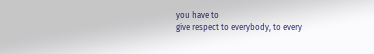you have to
give respect to everybody, to every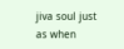jiva soul just as when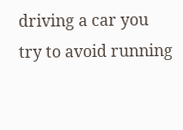driving a car you
try to avoid running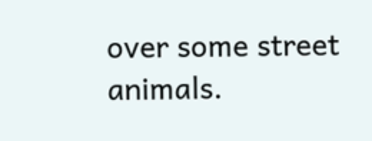over some street animals.